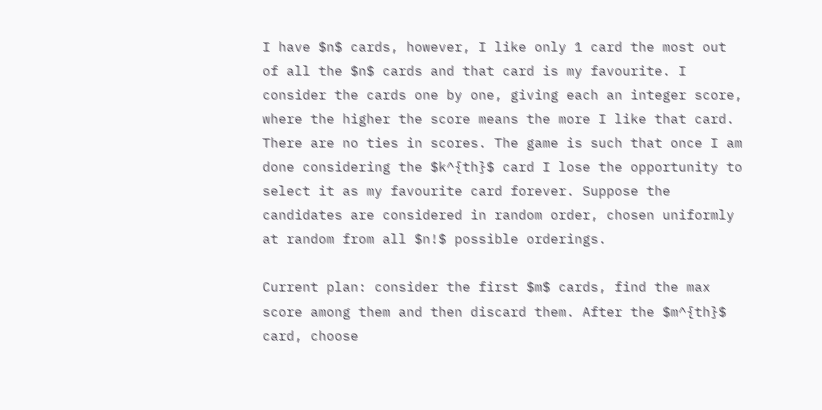I have $n$ cards, however, I like only 1 card the most out of all the $n$ cards and that card is my favourite. I consider the cards one by one, giving each an integer score, where the higher the score means the more I like that card. There are no ties in scores. The game is such that once I am done considering the $k^{th}$ card I lose the opportunity to select it as my favourite card forever. Suppose the candidates are considered in random order, chosen uniformly at random from all $n!$ possible orderings.

Current plan: consider the first $m$ cards, find the max score among them and then discard them. After the $m^{th}$ card, choose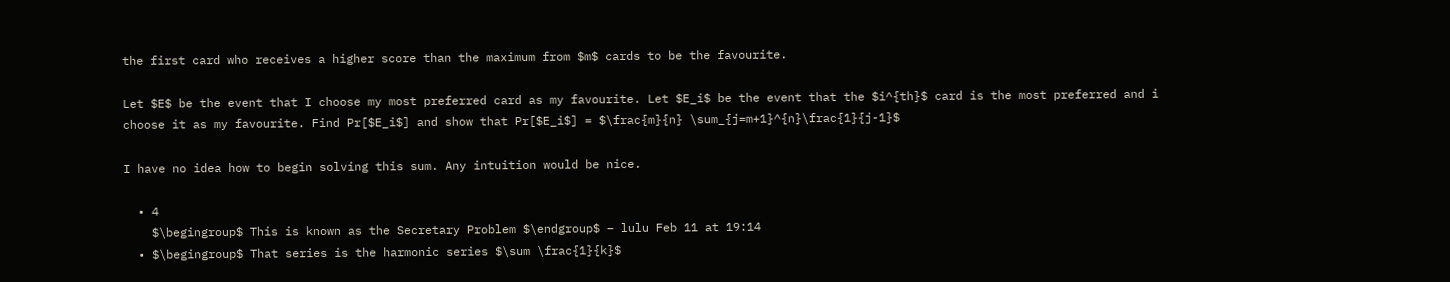the first card who receives a higher score than the maximum from $m$ cards to be the favourite.

Let $E$ be the event that I choose my most preferred card as my favourite. Let $E_i$ be the event that the $i^{th}$ card is the most preferred and i choose it as my favourite. Find Pr[$E_i$] and show that Pr[$E_i$] = $\frac{m}{n} \sum_{j=m+1}^{n}\frac{1}{j-1}$

I have no idea how to begin solving this sum. Any intuition would be nice.

  • 4
    $\begingroup$ This is known as the Secretary Problem $\endgroup$ – lulu Feb 11 at 19:14
  • $\begingroup$ That series is the harmonic series $\sum \frac{1}{k}$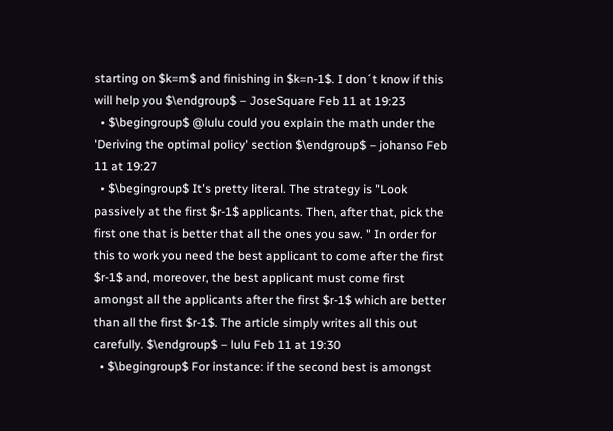starting on $k=m$ and finishing in $k=n-1$. I don´t know if this will help you $\endgroup$ – JoseSquare Feb 11 at 19:23
  • $\begingroup$ @lulu could you explain the math under the 'Deriving the optimal policy' section $\endgroup$ – johanso Feb 11 at 19:27
  • $\begingroup$ It's pretty literal. The strategy is "Look passively at the first $r-1$ applicants. Then, after that, pick the first one that is better that all the ones you saw. " In order for this to work you need the best applicant to come after the first $r-1$ and, moreover, the best applicant must come first amongst all the applicants after the first $r-1$ which are better than all the first $r-1$. The article simply writes all this out carefully. $\endgroup$ – lulu Feb 11 at 19:30
  • $\begingroup$ For instance: if the second best is amongst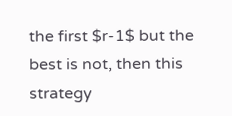the first $r-1$ but the best is not, then this strategy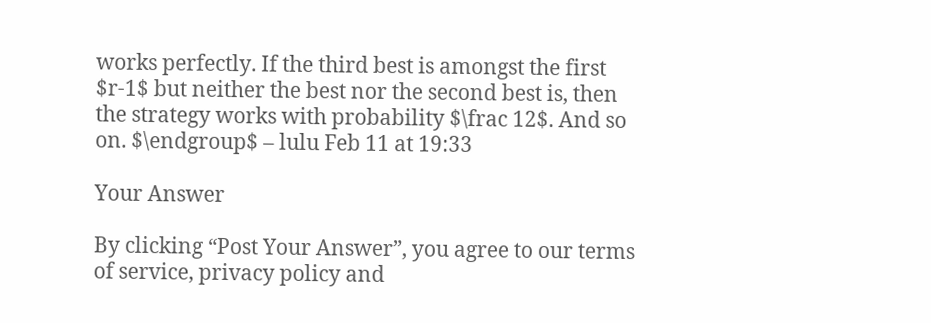works perfectly. If the third best is amongst the first $r-1$ but neither the best nor the second best is, then the strategy works with probability $\frac 12$. And so on. $\endgroup$ – lulu Feb 11 at 19:33

Your Answer

By clicking “Post Your Answer”, you agree to our terms of service, privacy policy and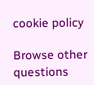cookie policy

Browse other questions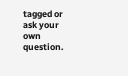tagged or ask your own question.